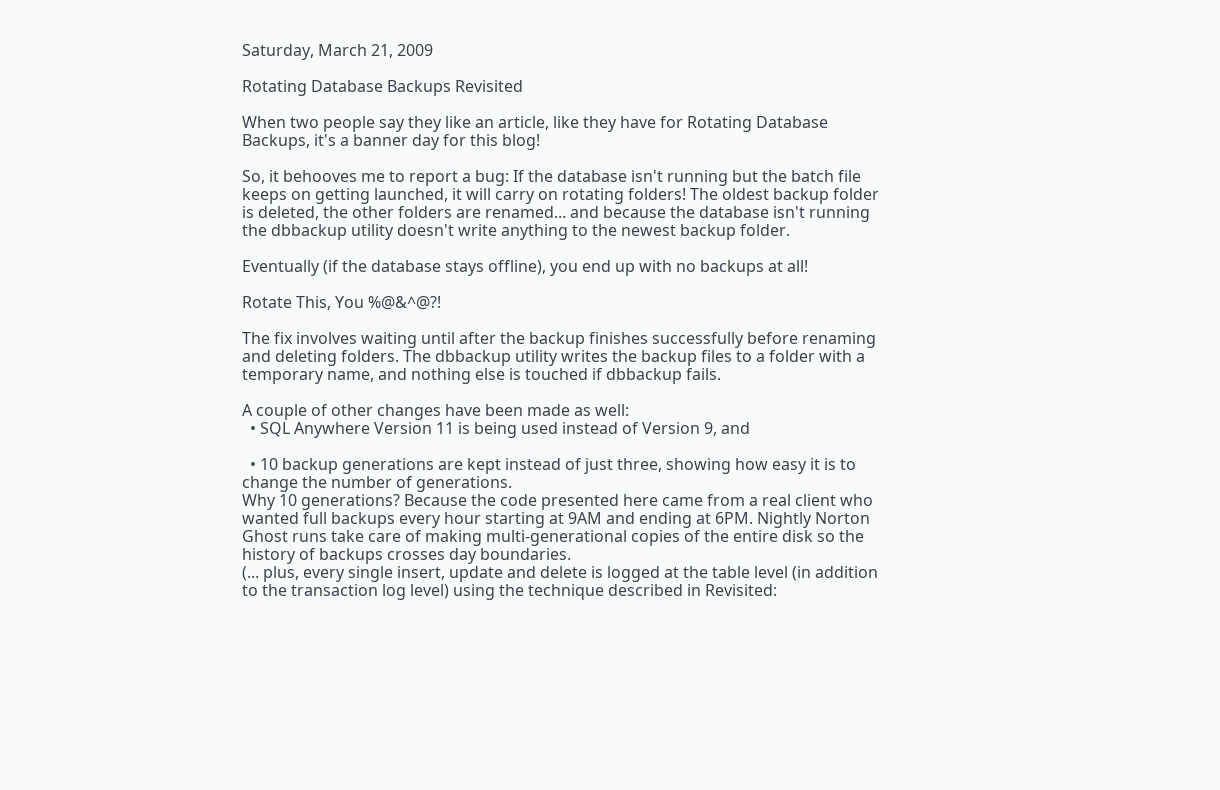Saturday, March 21, 2009

Rotating Database Backups Revisited

When two people say they like an article, like they have for Rotating Database Backups, it's a banner day for this blog!

So, it behooves me to report a bug: If the database isn't running but the batch file keeps on getting launched, it will carry on rotating folders! The oldest backup folder is deleted, the other folders are renamed... and because the database isn't running the dbbackup utility doesn't write anything to the newest backup folder.

Eventually (if the database stays offline), you end up with no backups at all!

Rotate This, You %@&^@?!

The fix involves waiting until after the backup finishes successfully before renaming and deleting folders. The dbbackup utility writes the backup files to a folder with a temporary name, and nothing else is touched if dbbackup fails.

A couple of other changes have been made as well:
  • SQL Anywhere Version 11 is being used instead of Version 9, and

  • 10 backup generations are kept instead of just three, showing how easy it is to change the number of generations.
Why 10 generations? Because the code presented here came from a real client who wanted full backups every hour starting at 9AM and ending at 6PM. Nightly Norton Ghost runs take care of making multi-generational copies of the entire disk so the history of backups crosses day boundaries.
(... plus, every single insert, update and delete is logged at the table level (in addition to the transaction log level) using the technique described in Revisited: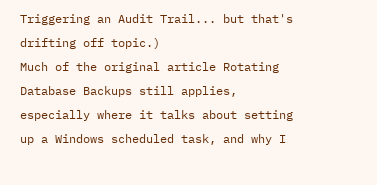Triggering an Audit Trail... but that's drifting off topic.)
Much of the original article Rotating Database Backups still applies, especially where it talks about setting up a Windows scheduled task, and why I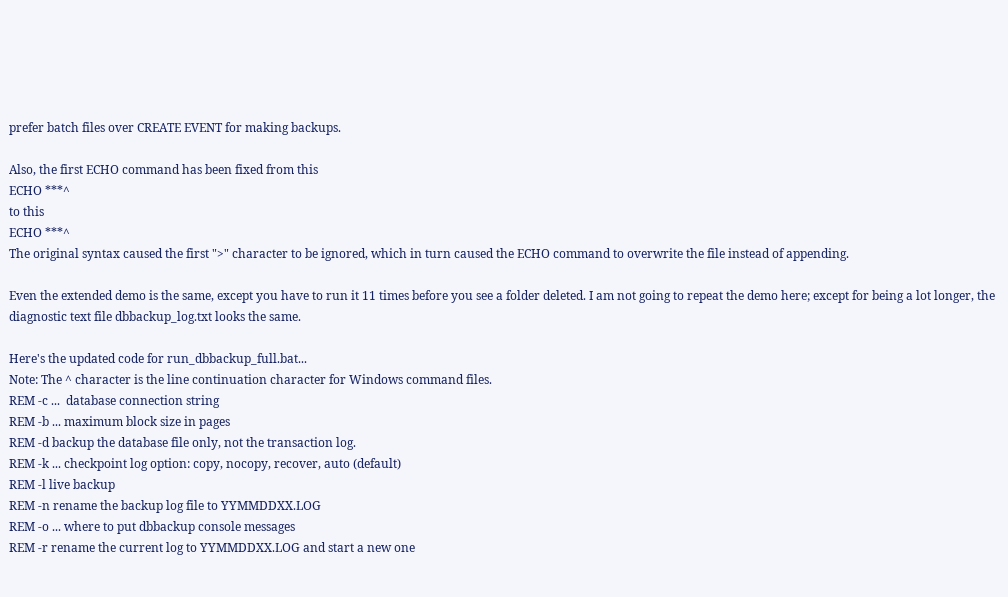prefer batch files over CREATE EVENT for making backups.

Also, the first ECHO command has been fixed from this
ECHO ***^
to this
ECHO ***^
The original syntax caused the first ">" character to be ignored, which in turn caused the ECHO command to overwrite the file instead of appending.

Even the extended demo is the same, except you have to run it 11 times before you see a folder deleted. I am not going to repeat the demo here; except for being a lot longer, the diagnostic text file dbbackup_log.txt looks the same.

Here's the updated code for run_dbbackup_full.bat...
Note: The ^ character is the line continuation character for Windows command files.
REM -c ...  database connection string
REM -b ... maximum block size in pages
REM -d backup the database file only, not the transaction log.
REM -k ... checkpoint log option: copy, nocopy, recover, auto (default)
REM -l live backup
REM -n rename the backup log file to YYMMDDXX.LOG
REM -o ... where to put dbbackup console messages
REM -r rename the current log to YYMMDDXX.LOG and start a new one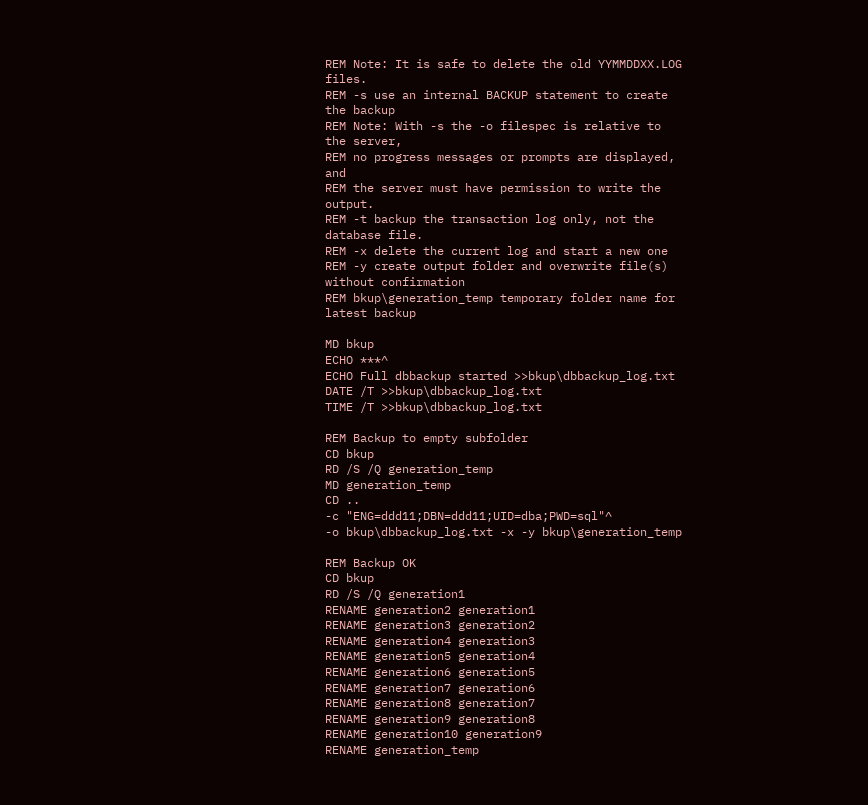REM Note: It is safe to delete the old YYMMDDXX.LOG files.
REM -s use an internal BACKUP statement to create the backup
REM Note: With -s the -o filespec is relative to the server,
REM no progress messages or prompts are displayed, and
REM the server must have permission to write the output.
REM -t backup the transaction log only, not the database file.
REM -x delete the current log and start a new one
REM -y create output folder and overwrite file(s) without confirmation
REM bkup\generation_temp temporary folder name for latest backup

MD bkup
ECHO ***^
ECHO Full dbbackup started >>bkup\dbbackup_log.txt
DATE /T >>bkup\dbbackup_log.txt
TIME /T >>bkup\dbbackup_log.txt

REM Backup to empty subfolder
CD bkup
RD /S /Q generation_temp
MD generation_temp
CD ..
-c "ENG=ddd11;DBN=ddd11;UID=dba;PWD=sql"^
-o bkup\dbbackup_log.txt -x -y bkup\generation_temp

REM Backup OK
CD bkup
RD /S /Q generation1
RENAME generation2 generation1
RENAME generation3 generation2
RENAME generation4 generation3
RENAME generation5 generation4
RENAME generation6 generation5
RENAME generation7 generation6
RENAME generation8 generation7
RENAME generation9 generation8
RENAME generation10 generation9
RENAME generation_temp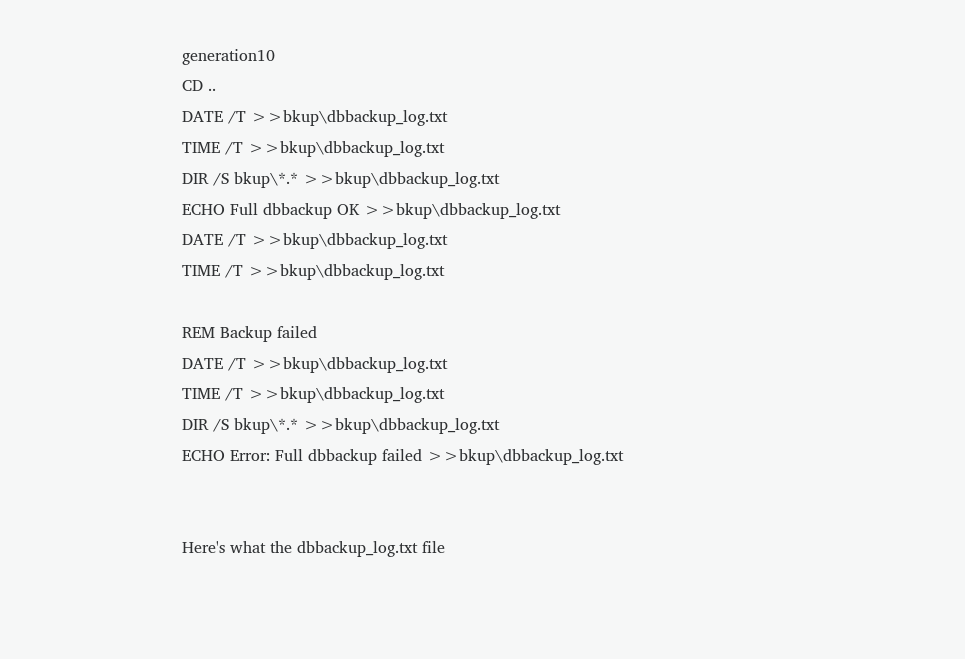generation10
CD ..
DATE /T >>bkup\dbbackup_log.txt
TIME /T >>bkup\dbbackup_log.txt
DIR /S bkup\*.* >>bkup\dbbackup_log.txt
ECHO Full dbbackup OK >>bkup\dbbackup_log.txt
DATE /T >>bkup\dbbackup_log.txt
TIME /T >>bkup\dbbackup_log.txt

REM Backup failed
DATE /T >>bkup\dbbackup_log.txt
TIME /T >>bkup\dbbackup_log.txt
DIR /S bkup\*.* >>bkup\dbbackup_log.txt
ECHO Error: Full dbbackup failed >>bkup\dbbackup_log.txt


Here's what the dbbackup_log.txt file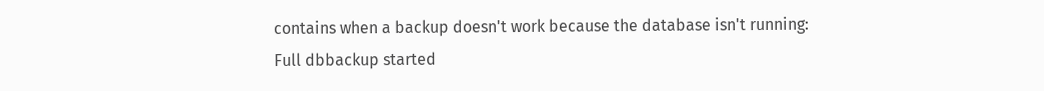contains when a backup doesn't work because the database isn't running:
Full dbbackup started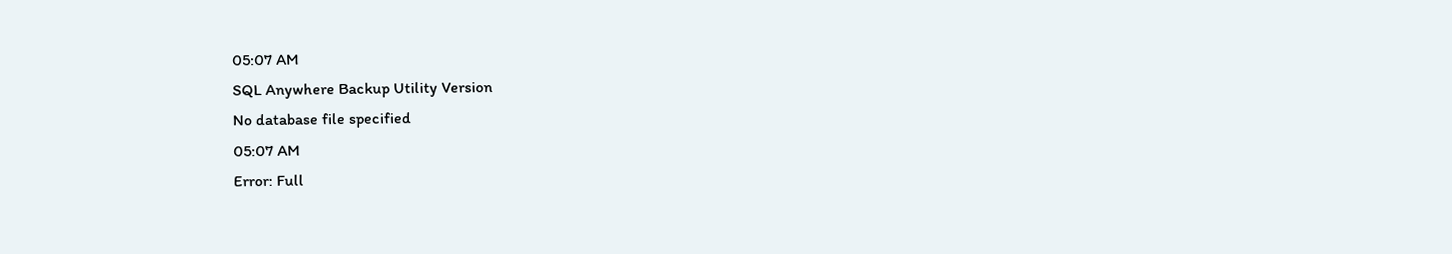05:07 AM
SQL Anywhere Backup Utility Version
No database file specified
05:07 AM
Error: Full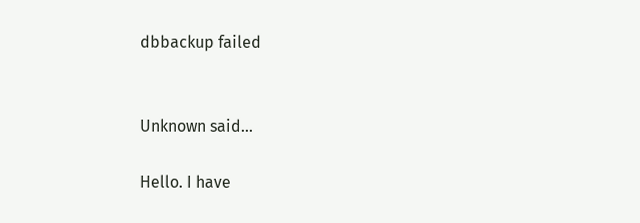dbbackup failed


Unknown said...

Hello. I have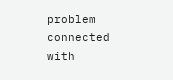problem connected with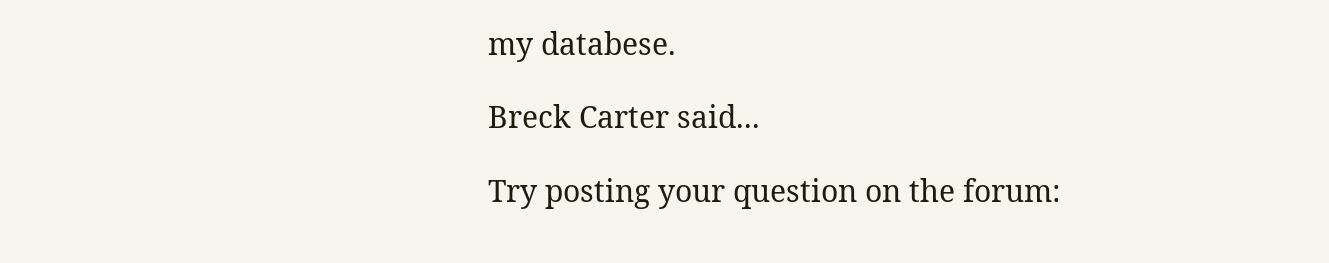my databese.

Breck Carter said...

Try posting your question on the forum: